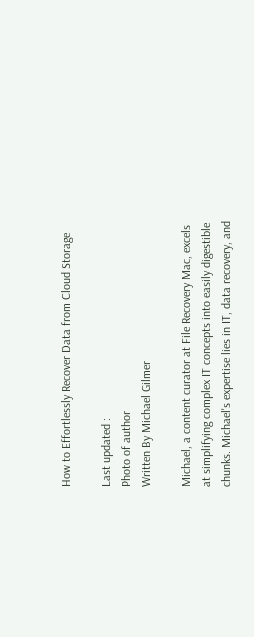How to Effortlessly Recover Data from Cloud Storage

Last updated :
Photo of author
Written By Michael Gilmer

Michael, a content curator at File Recovery Mac, excels at simplifying complex IT concepts into easily digestible chunks. Michael's expertise lies in IT, data recovery, and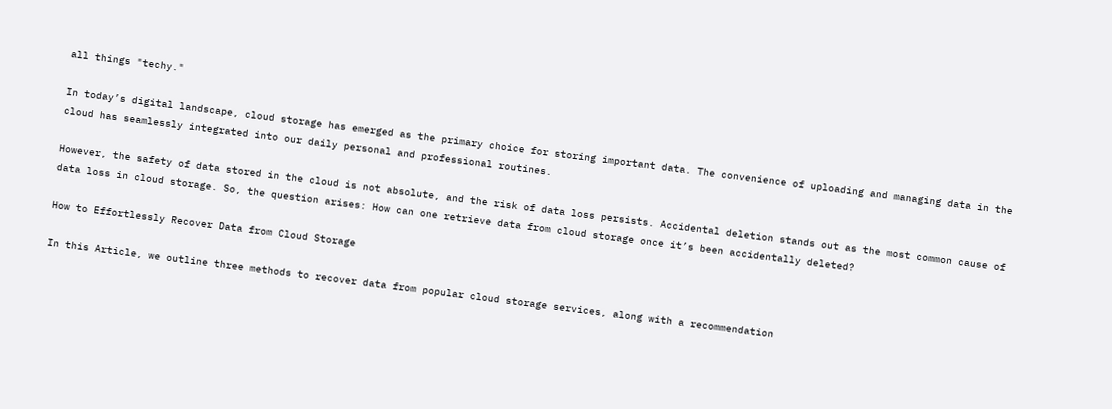all things "techy."

In today’s digital landscape, cloud storage has emerged as the primary choice for storing important data. The convenience of uploading and managing data in the cloud has seamlessly integrated into our daily personal and professional routines.

However, the safety of data stored in the cloud is not absolute, and the risk of data loss persists. Accidental deletion stands out as the most common cause of data loss in cloud storage. So, the question arises: How can one retrieve data from cloud storage once it’s been accidentally deleted?

How to Effortlessly Recover Data from Cloud Storage

In this Article, we outline three methods to recover data from popular cloud storage services, along with a recommendation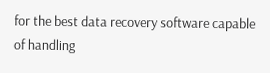for the best data recovery software capable of handling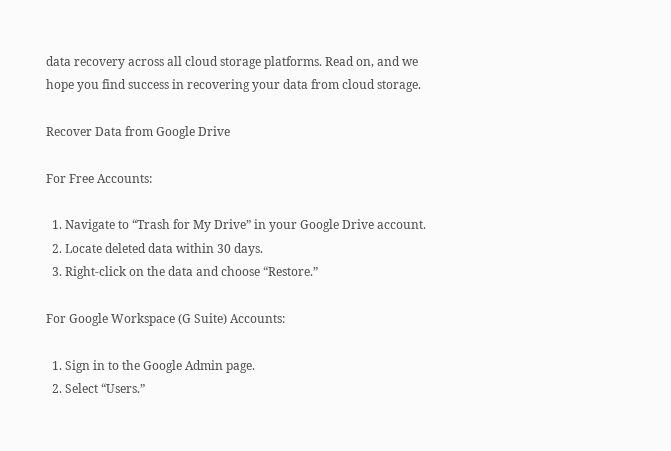data recovery across all cloud storage platforms. Read on, and we hope you find success in recovering your data from cloud storage.

Recover Data from Google Drive

For Free Accounts:

  1. Navigate to “Trash for My Drive” in your Google Drive account.
  2. Locate deleted data within 30 days.
  3. Right-click on the data and choose “Restore.”

For Google Workspace (G Suite) Accounts:

  1. Sign in to the Google Admin page.
  2. Select “Users.”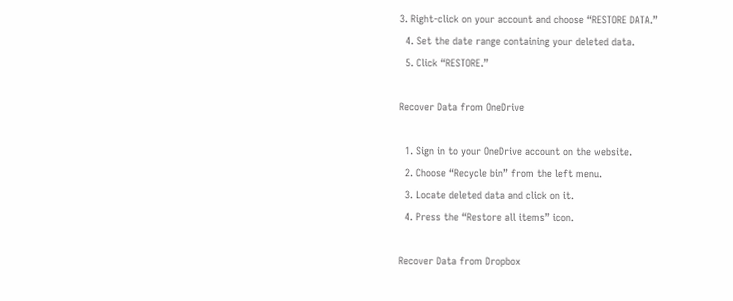3. Right-click on your account and choose “RESTORE DATA.”
  4. Set the date range containing your deleted data.
  5. Click “RESTORE.”

Recover Data from OneDrive

  1. Sign in to your OneDrive account on the website.
  2. Choose “Recycle bin” from the left menu.
  3. Locate deleted data and click on it.
  4. Press the “Restore all items” icon.

Recover Data from Dropbox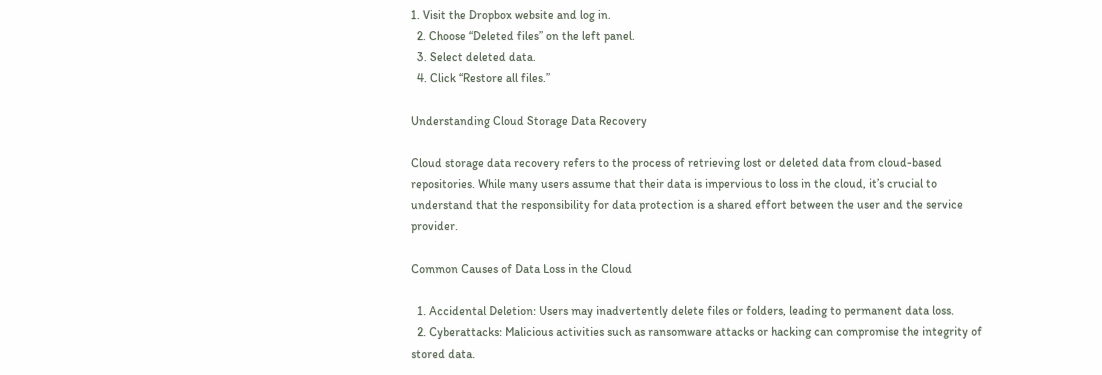1. Visit the Dropbox website and log in.
  2. Choose “Deleted files” on the left panel.
  3. Select deleted data.
  4. Click “Restore all files.”

Understanding Cloud Storage Data Recovery

Cloud storage data recovery refers to the process of retrieving lost or deleted data from cloud-based repositories. While many users assume that their data is impervious to loss in the cloud, it’s crucial to understand that the responsibility for data protection is a shared effort between the user and the service provider.

Common Causes of Data Loss in the Cloud

  1. Accidental Deletion: Users may inadvertently delete files or folders, leading to permanent data loss.
  2. Cyberattacks: Malicious activities such as ransomware attacks or hacking can compromise the integrity of stored data.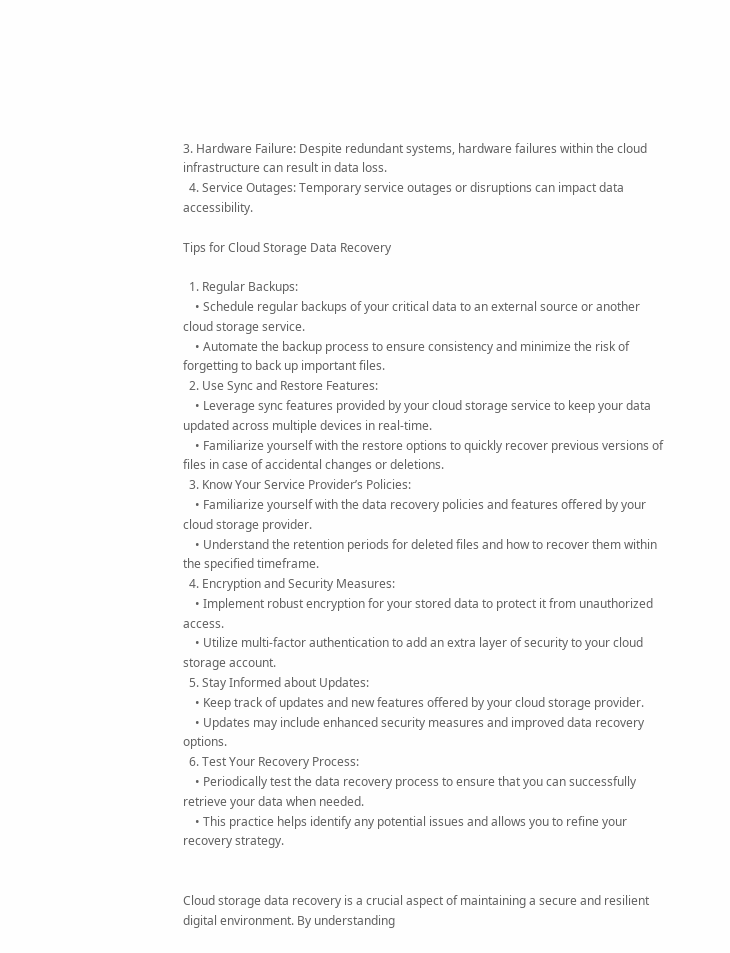3. Hardware Failure: Despite redundant systems, hardware failures within the cloud infrastructure can result in data loss.
  4. Service Outages: Temporary service outages or disruptions can impact data accessibility.

Tips for Cloud Storage Data Recovery

  1. Regular Backups:
    • Schedule regular backups of your critical data to an external source or another cloud storage service.
    • Automate the backup process to ensure consistency and minimize the risk of forgetting to back up important files.
  2. Use Sync and Restore Features:
    • Leverage sync features provided by your cloud storage service to keep your data updated across multiple devices in real-time.
    • Familiarize yourself with the restore options to quickly recover previous versions of files in case of accidental changes or deletions.
  3. Know Your Service Provider’s Policies:
    • Familiarize yourself with the data recovery policies and features offered by your cloud storage provider.
    • Understand the retention periods for deleted files and how to recover them within the specified timeframe.
  4. Encryption and Security Measures:
    • Implement robust encryption for your stored data to protect it from unauthorized access.
    • Utilize multi-factor authentication to add an extra layer of security to your cloud storage account.
  5. Stay Informed about Updates:
    • Keep track of updates and new features offered by your cloud storage provider.
    • Updates may include enhanced security measures and improved data recovery options.
  6. Test Your Recovery Process:
    • Periodically test the data recovery process to ensure that you can successfully retrieve your data when needed.
    • This practice helps identify any potential issues and allows you to refine your recovery strategy.


Cloud storage data recovery is a crucial aspect of maintaining a secure and resilient digital environment. By understanding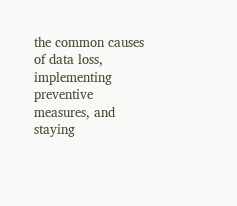the common causes of data loss, implementing preventive measures, and staying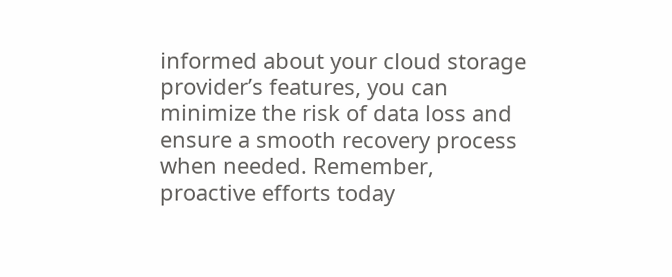informed about your cloud storage provider’s features, you can minimize the risk of data loss and ensure a smooth recovery process when needed. Remember, proactive efforts today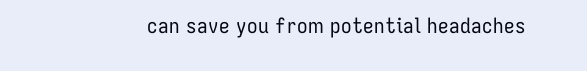can save you from potential headaches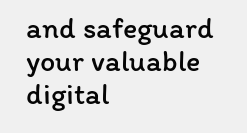and safeguard your valuable digital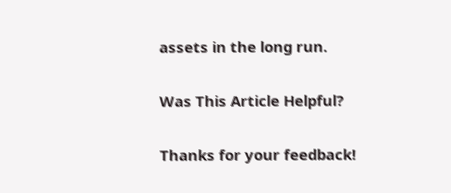assets in the long run.

Was This Article Helpful?

Thanks for your feedback!